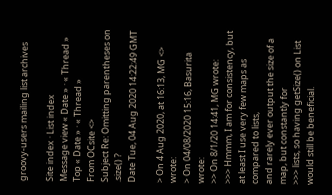groovy-users mailing list archives

Site index · List index
Message view « Date » · « Thread »
Top « Date » · « Thread »
From OCsite <>
Subject Re: Omitting parentheses on .size() ?
Date Tue, 04 Aug 2020 14:22:49 GMT

> On 4 Aug 2020, at 16:13, MG <> wrote:
> On 04/08/2020 15:16, Basurita wrote:
>> On 8/1/20 14:41, MG wrote:
>>> Hmmm, I am for consistency, but at least I use very few maps as compared to lists,
and rarely ever output the size of a map, but constantly for
>>> lists, so having getSize() on List would still be beneficial.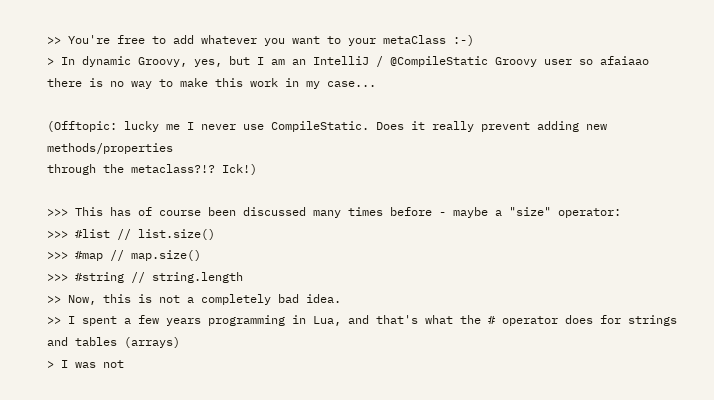>> You're free to add whatever you want to your metaClass :-)
> In dynamic Groovy, yes, but I am an IntelliJ / @CompileStatic Groovy user so afaiaao
there is no way to make this work in my case...

(Offtopic: lucky me I never use CompileStatic. Does it really prevent adding new methods/properties
through the metaclass?!? Ick!)

>>> This has of course been discussed many times before - maybe a "size" operator:
>>> #list // list.size()
>>> #map // map.size()
>>> #string // string.length
>> Now, this is not a completely bad idea.
>> I spent a few years programming in Lua, and that's what the # operator does for strings
and tables (arrays)
> I was not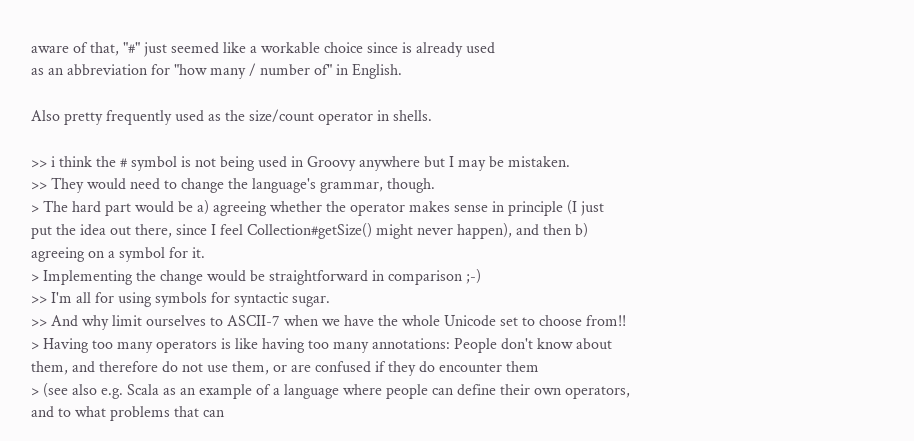aware of that, "#" just seemed like a workable choice since is already used
as an abbreviation for "how many / number of" in English.

Also pretty frequently used as the size/count operator in shells.

>> i think the # symbol is not being used in Groovy anywhere but I may be mistaken.
>> They would need to change the language's grammar, though.
> The hard part would be a) agreeing whether the operator makes sense in principle (I just
put the idea out there, since I feel Collection#getSize() might never happen), and then b)
agreeing on a symbol for it.
> Implementing the change would be straightforward in comparison ;-)
>> I'm all for using symbols for syntactic sugar.
>> And why limit ourselves to ASCII-7 when we have the whole Unicode set to choose from!!
> Having too many operators is like having too many annotations: People don't know about
them, and therefore do not use them, or are confused if they do encounter them
> (see also e.g. Scala as an example of a language where people can define their own operators,
and to what problems that can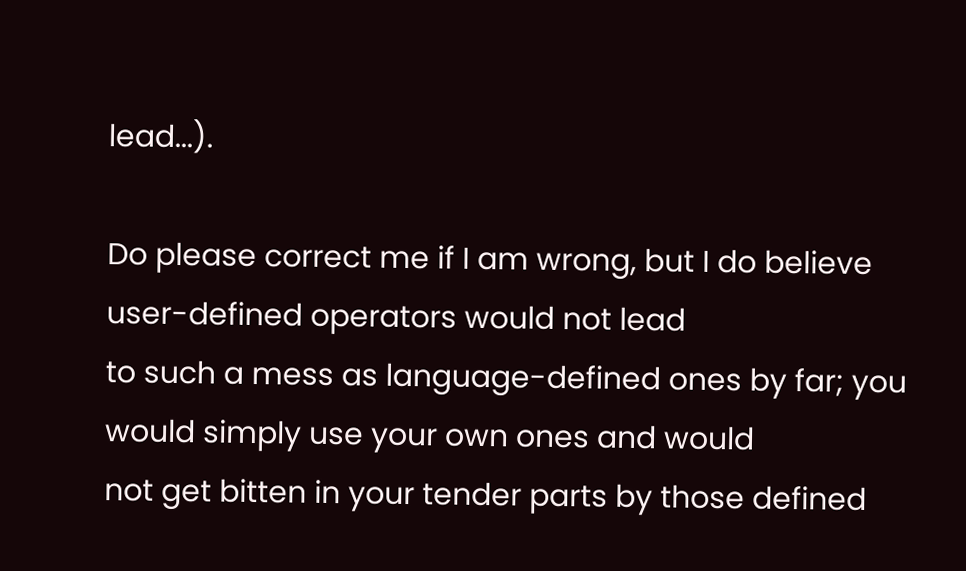lead...).

Do please correct me if I am wrong, but I do believe user-defined operators would not lead
to such a mess as language-defined ones by far; you would simply use your own ones and would
not get bitten in your tender parts by those defined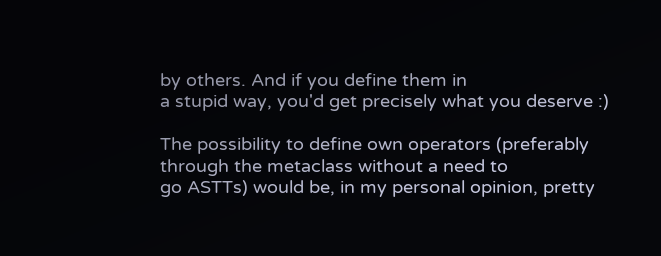by others. And if you define them in
a stupid way, you'd get precisely what you deserve :)

The possibility to define own operators (preferably through the metaclass without a need to
go ASTTs) would be, in my personal opinion, pretty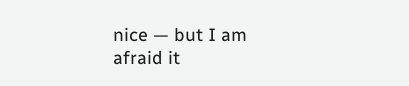nice — but I am afraid it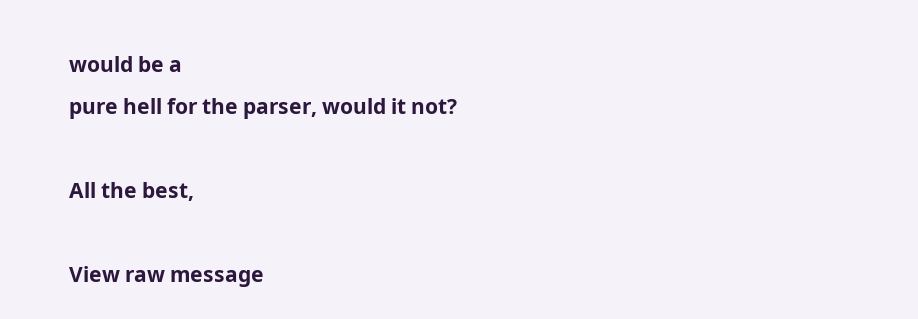would be a
pure hell for the parser, would it not?

All the best,

View raw message